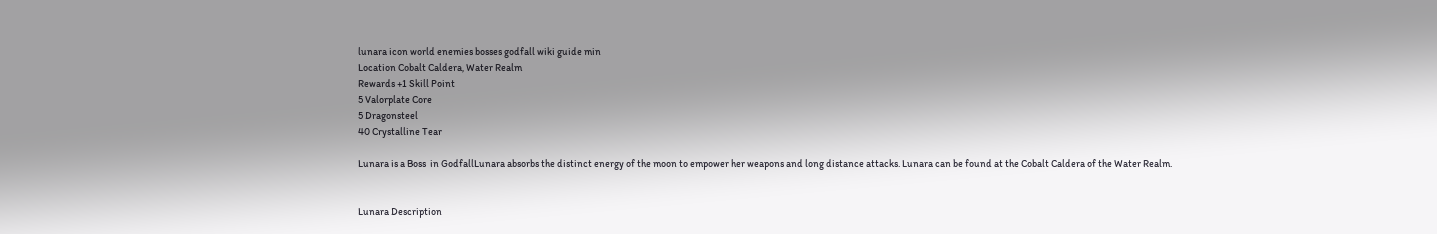lunara icon world enemies bosses godfall wiki guide min
Location Cobalt Caldera, Water Realm
Rewards +1 Skill Point
5 Valorplate Core
5 Dragonsteel
40 Crystalline Tear

Lunara is a Boss  in GodfallLunara absorbs the distinct energy of the moon to empower her weapons and long distance attacks. Lunara can be found at the Cobalt Caldera of the Water Realm.


Lunara Description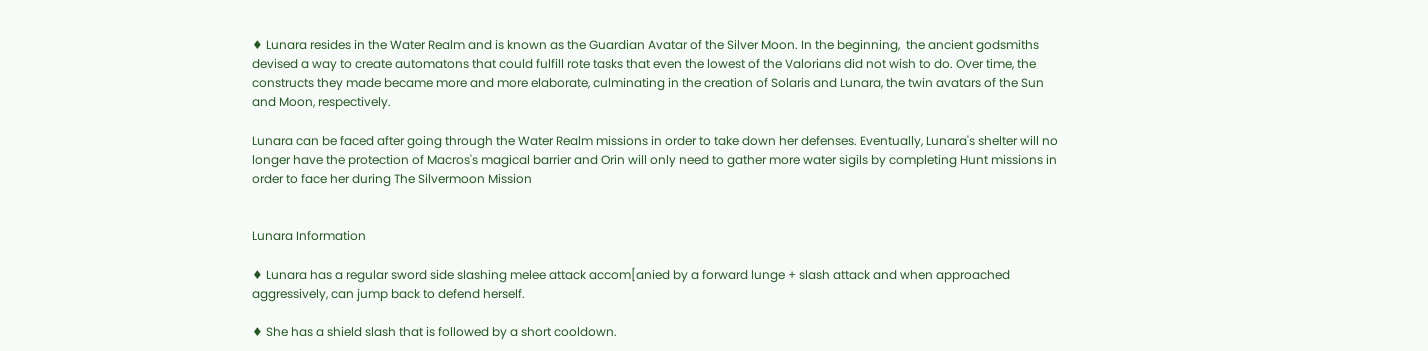♦ Lunara resides in the Water Realm and is known as the Guardian Avatar of the Silver Moon. In the beginning,  the ancient godsmiths devised a way to create automatons that could fulfill rote tasks that even the lowest of the Valorians did not wish to do. Over time, the constructs they made became more and more elaborate, culminating in the creation of Solaris and Lunara, the twin avatars of the Sun and Moon, respectively.

Lunara can be faced after going through the Water Realm missions in order to take down her defenses. Eventually, Lunara's shelter will no longer have the protection of Macros's magical barrier and Orin will only need to gather more water sigils by completing Hunt missions in order to face her during The Silvermoon Mission


Lunara Information

♦ Lunara has a regular sword side slashing melee attack accom[anied by a forward lunge + slash attack and when approached aggressively, can jump back to defend herself.

♦ She has a shield slash that is followed by a short cooldown.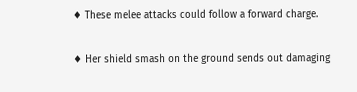♦ These melee attacks could follow a forward charge.

♦ Her shield smash on the ground sends out damaging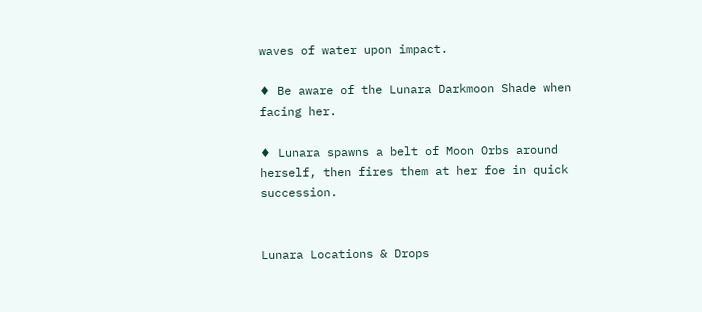waves of water upon impact.

♦ Be aware of the Lunara Darkmoon Shade when facing her.

♦ Lunara spawns a belt of Moon Orbs around herself, then fires them at her foe in quick succession.


Lunara Locations & Drops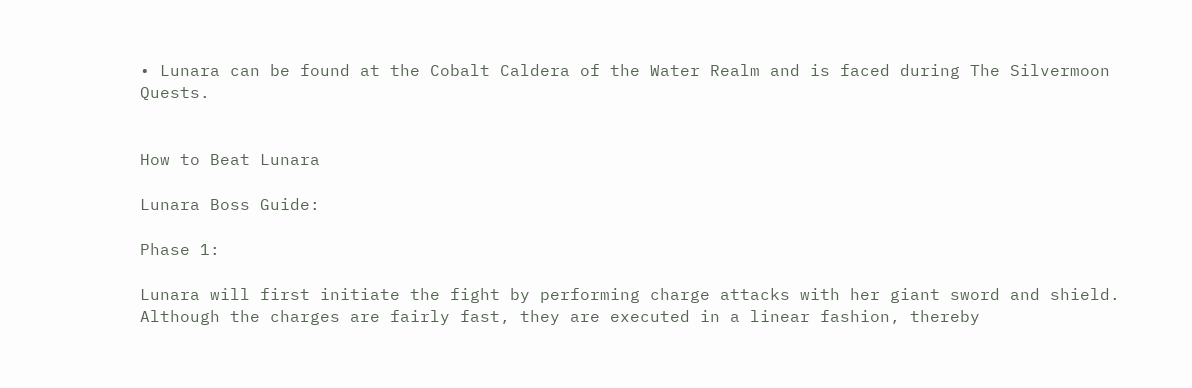• Lunara can be found at the Cobalt Caldera of the Water Realm and is faced during The Silvermoon Quests.


How to Beat Lunara

Lunara Boss Guide:

Phase 1:

Lunara will first initiate the fight by performing charge attacks with her giant sword and shield. Although the charges are fairly fast, they are executed in a linear fashion, thereby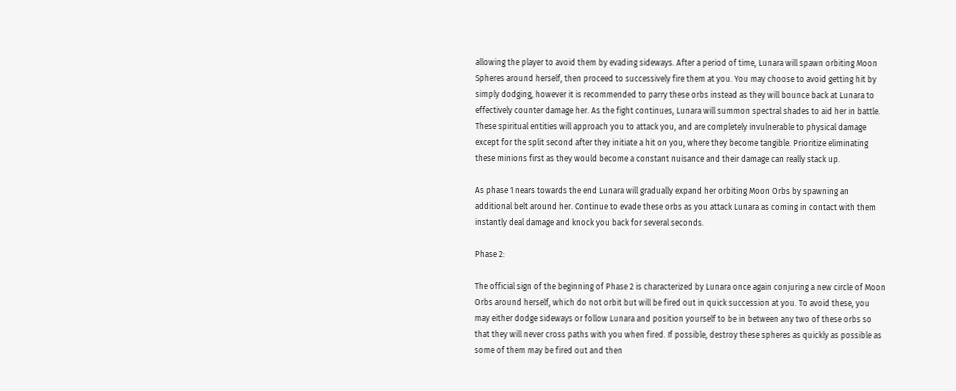allowing the player to avoid them by evading sideways. After a period of time, Lunara will spawn orbiting Moon Spheres around herself, then proceed to successively fire them at you. You may choose to avoid getting hit by simply dodging, however it is recommended to parry these orbs instead as they will bounce back at Lunara to effectively counter damage her. As the fight continues, Lunara will summon spectral shades to aid her in battle. These spiritual entities will approach you to attack you, and are completely invulnerable to physical damage except for the split second after they initiate a hit on you, where they become tangible. Prioritize eliminating these minions first as they would become a constant nuisance and their damage can really stack up.

As phase 1 nears towards the end Lunara will gradually expand her orbiting Moon Orbs by spawning an additional belt around her. Continue to evade these orbs as you attack Lunara as coming in contact with them instantly deal damage and knock you back for several seconds.

Phase 2:

The official sign of the beginning of Phase 2 is characterized by Lunara once again conjuring a new circle of Moon Orbs around herself, which do not orbit but will be fired out in quick succession at you. To avoid these, you may either dodge sideways or follow Lunara and position yourself to be in between any two of these orbs so that they will never cross paths with you when fired. If possible, destroy these spheres as quickly as possible as some of them may be fired out and then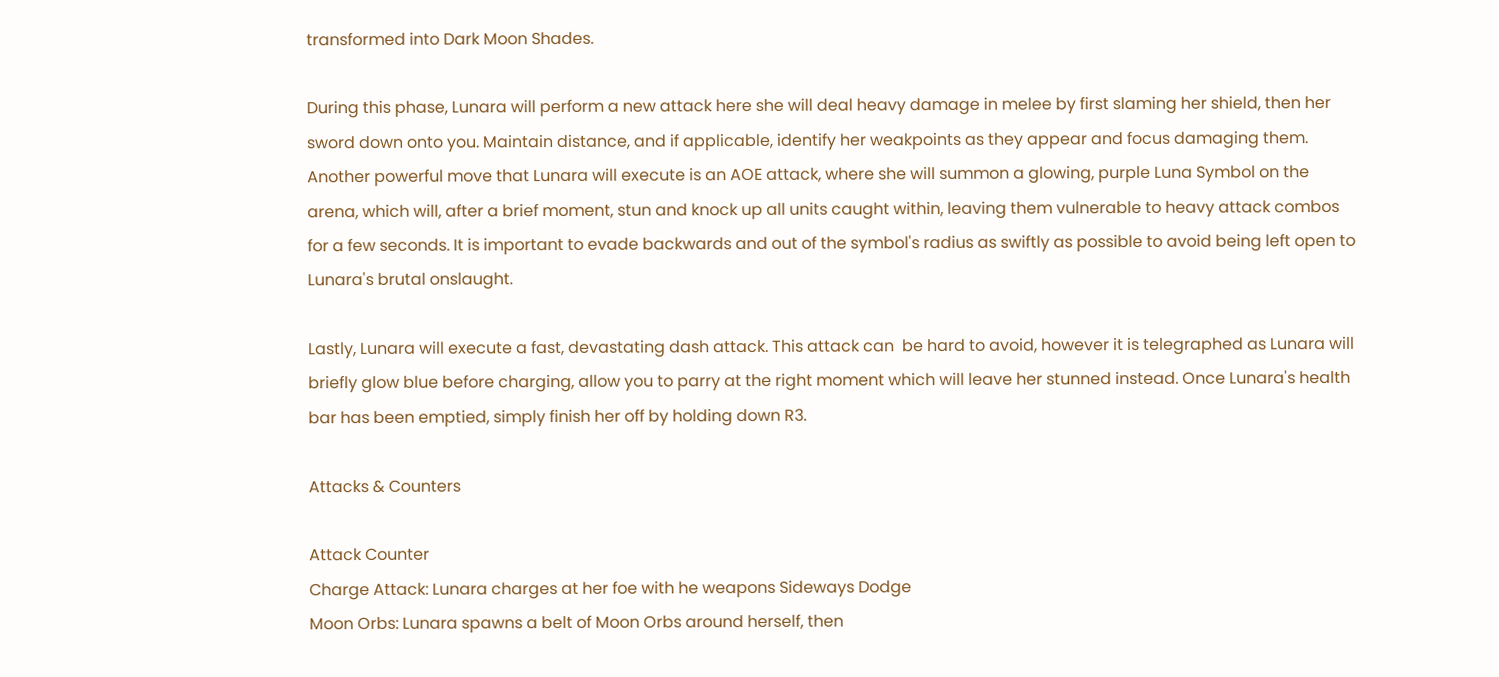transformed into Dark Moon Shades.

During this phase, Lunara will perform a new attack here she will deal heavy damage in melee by first slaming her shield, then her sword down onto you. Maintain distance, and if applicable, identify her weakpoints as they appear and focus damaging them. Another powerful move that Lunara will execute is an AOE attack, where she will summon a glowing, purple Luna Symbol on the arena, which will, after a brief moment, stun and knock up all units caught within, leaving them vulnerable to heavy attack combos for a few seconds. It is important to evade backwards and out of the symbol's radius as swiftly as possible to avoid being left open to Lunara's brutal onslaught.

Lastly, Lunara will execute a fast, devastating dash attack. This attack can  be hard to avoid, however it is telegraphed as Lunara will briefly glow blue before charging, allow you to parry at the right moment which will leave her stunned instead. Once Lunara's health bar has been emptied, simply finish her off by holding down R3.

Attacks & Counters

Attack Counter
Charge Attack: Lunara charges at her foe with he weapons Sideways Dodge
Moon Orbs: Lunara spawns a belt of Moon Orbs around herself, then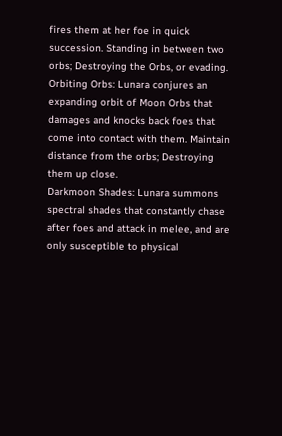fires them at her foe in quick succession. Standing in between two orbs; Destroying the Orbs, or evading.
Orbiting Orbs: Lunara conjures an expanding orbit of Moon Orbs that damages and knocks back foes that come into contact with them. Maintain distance from the orbs; Destroying them up close.
Darkmoon Shades: Lunara summons spectral shades that constantly chase after foes and attack in melee, and are only susceptible to physical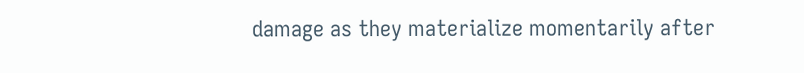damage as they materialize momentarily after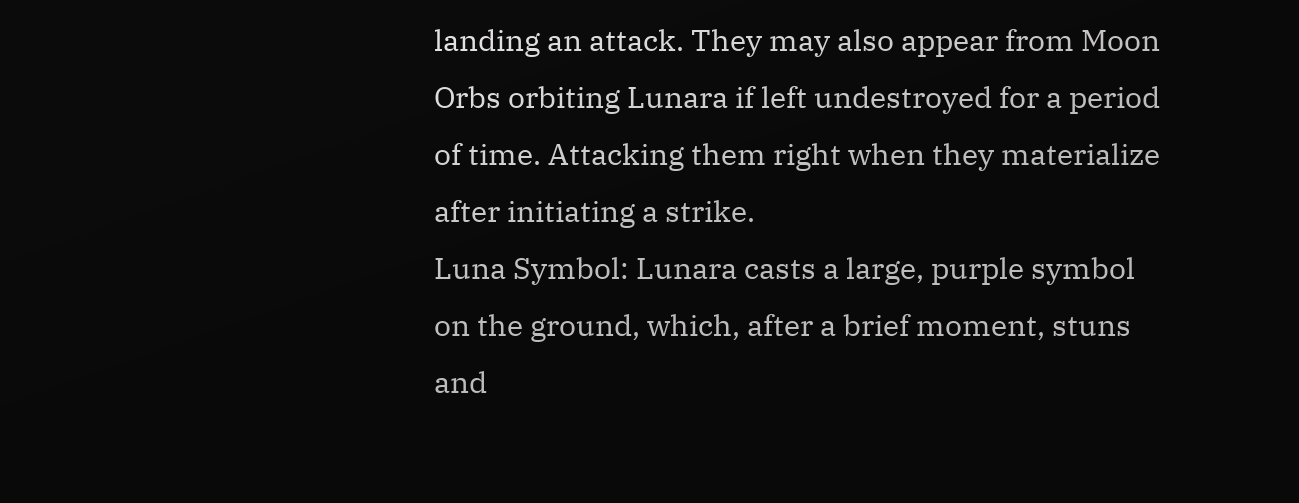landing an attack. They may also appear from Moon Orbs orbiting Lunara if left undestroyed for a period of time. Attacking them right when they materialize after initiating a strike.
Luna Symbol: Lunara casts a large, purple symbol on the ground, which, after a brief moment, stuns and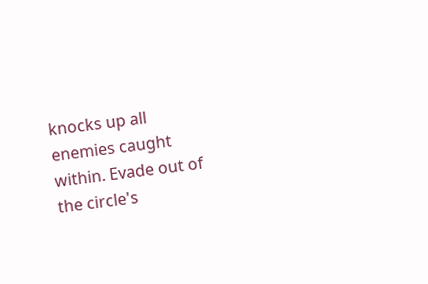knocks up all enemies caught within. Evade out of the circle's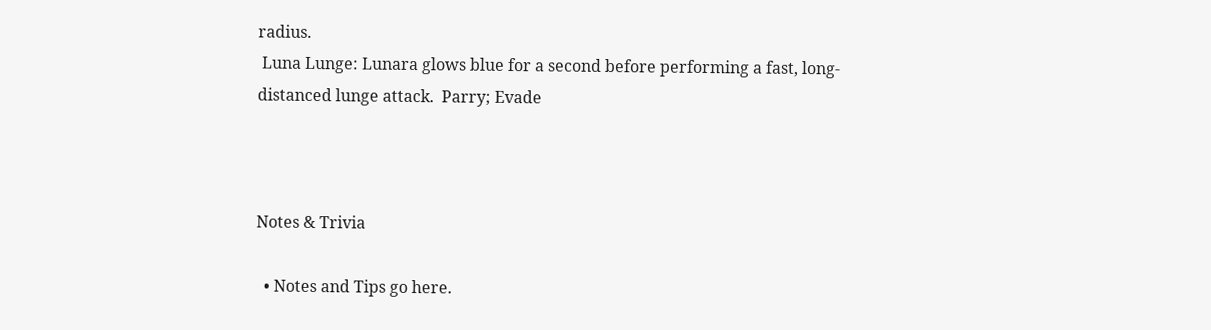radius.
 Luna Lunge: Lunara glows blue for a second before performing a fast, long-distanced lunge attack.  Parry; Evade



Notes & Trivia

  • Notes and Tips go here.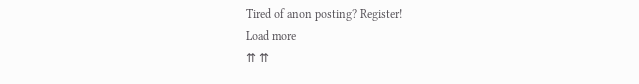Tired of anon posting? Register!
Load more
⇈ ⇈